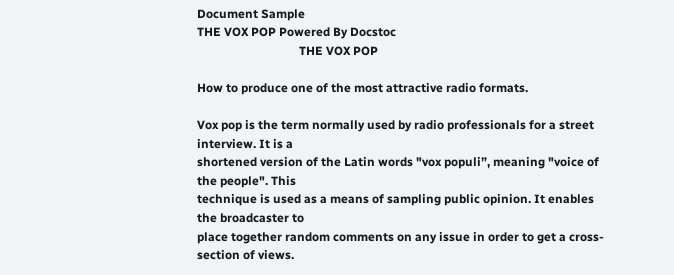Document Sample
THE VOX POP Powered By Docstoc
                                  THE VOX POP

How to produce one of the most attractive radio formats.

Vox pop is the term normally used by radio professionals for a street interview. It is a
shortened version of the Latin words "vox populi”, meaning "voice of the people". This
technique is used as a means of sampling public opinion. It enables the broadcaster to
place together random comments on any issue in order to get a cross-section of views.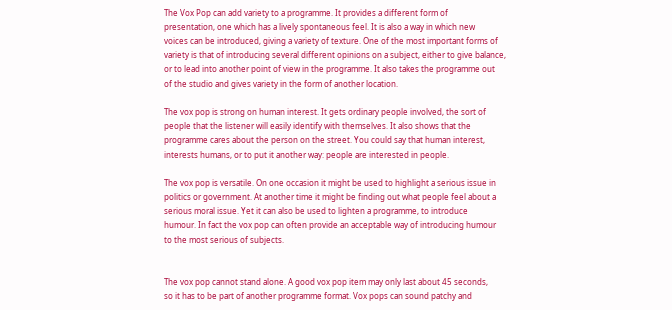The Vox Pop can add variety to a programme. It provides a different form of
presentation, one which has a lively spontaneous feel. It is also a way in which new
voices can be introduced, giving a variety of texture. One of the most important forms of
variety is that of introducing several different opinions on a subject, either to give balance,
or to lead into another point of view in the programme. It also takes the programme out
of the studio and gives variety in the form of another location.

The vox pop is strong on human interest. It gets ordinary people involved, the sort of
people that the listener will easily identify with themselves. It also shows that the
programme cares about the person on the street. You could say that human interest,
interests humans, or to put it another way: people are interested in people.

The vox pop is versatile. On one occasion it might be used to highlight a serious issue in
politics or government. At another time it might be finding out what people feel about a
serious moral issue. Yet it can also be used to lighten a programme, to introduce
humour. In fact the vox pop can often provide an acceptable way of introducing humour
to the most serious of subjects.


The vox pop cannot stand alone. A good vox pop item may only last about 45 seconds,
so it has to be part of another programme format. Vox pops can sound patchy and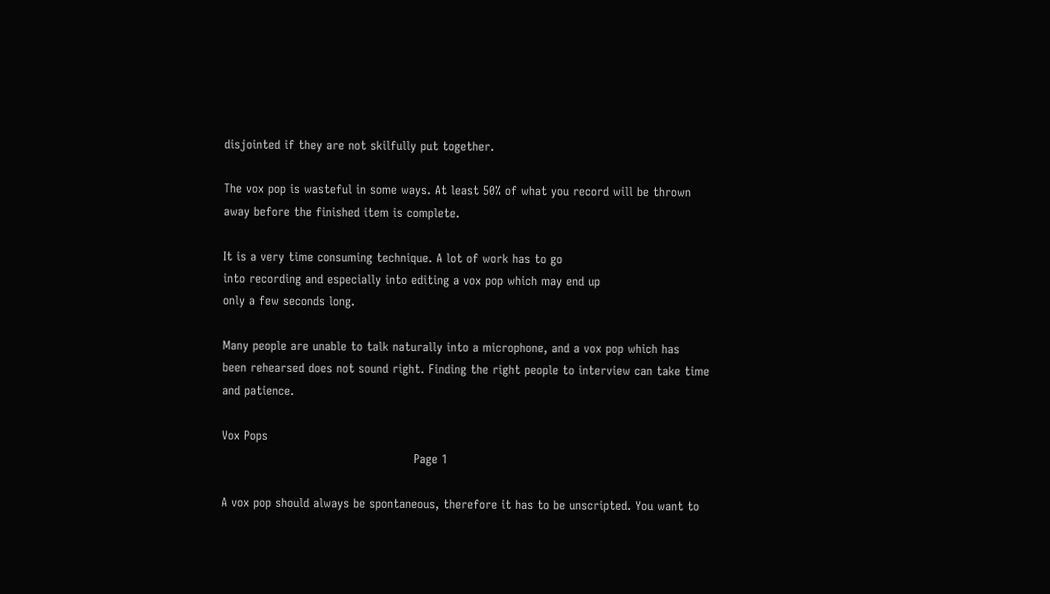disjointed if they are not skilfully put together.

The vox pop is wasteful in some ways. At least 50% of what you record will be thrown
away before the finished item is complete.

It is a very time consuming technique. A lot of work has to go
into recording and especially into editing a vox pop which may end up
only a few seconds long.

Many people are unable to talk naturally into a microphone, and a vox pop which has
been rehearsed does not sound right. Finding the right people to interview can take time
and patience.

Vox Pops
                                                Page 1

A vox pop should always be spontaneous, therefore it has to be unscripted. You want to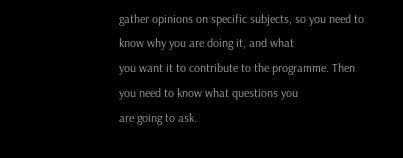gather opinions on specific subjects, so you need to know why you are doing it, and what
you want it to contribute to the programme. Then you need to know what questions you
are going to ask.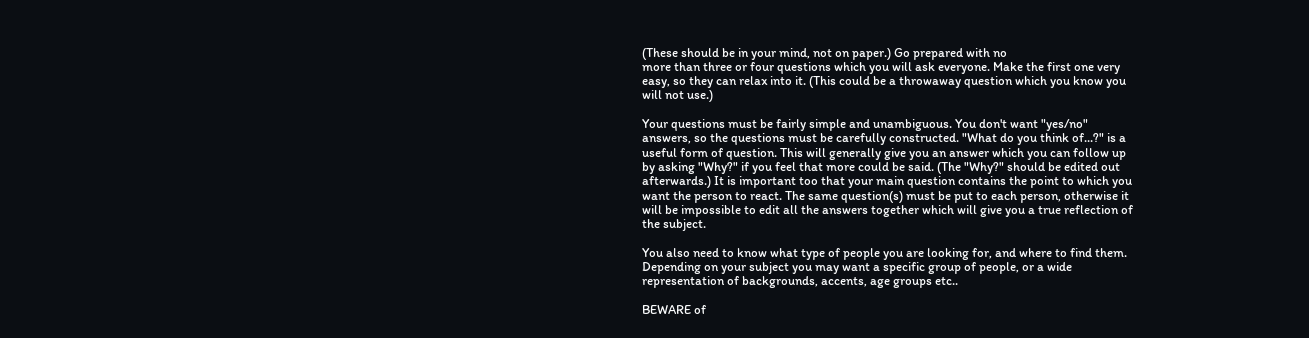(These should be in your mind, not on paper.) Go prepared with no
more than three or four questions which you will ask everyone. Make the first one very
easy, so they can relax into it. (This could be a throwaway question which you know you
will not use.)

Your questions must be fairly simple and unambiguous. You don't want "yes/no"
answers, so the questions must be carefully constructed. "What do you think of...?" is a
useful form of question. This will generally give you an answer which you can follow up
by asking "Why?" if you feel that more could be said. (The "Why?" should be edited out
afterwards.) It is important too that your main question contains the point to which you
want the person to react. The same question(s) must be put to each person, otherwise it
will be impossible to edit all the answers together which will give you a true reflection of
the subject.

You also need to know what type of people you are looking for, and where to find them.
Depending on your subject you may want a specific group of people, or a wide
representation of backgrounds, accents, age groups etc..

BEWARE of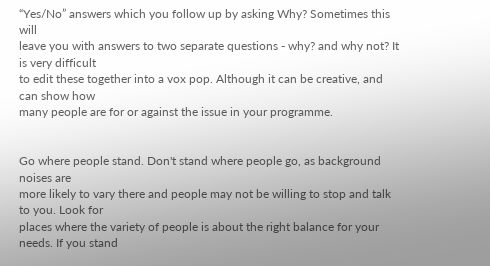“Yes/No” answers which you follow up by asking Why? Sometimes this will
leave you with answers to two separate questions - why? and why not? It is very difficult
to edit these together into a vox pop. Although it can be creative, and can show how
many people are for or against the issue in your programme.


Go where people stand. Don't stand where people go, as background noises are
more likely to vary there and people may not be willing to stop and talk to you. Look for
places where the variety of people is about the right balance for your needs. If you stand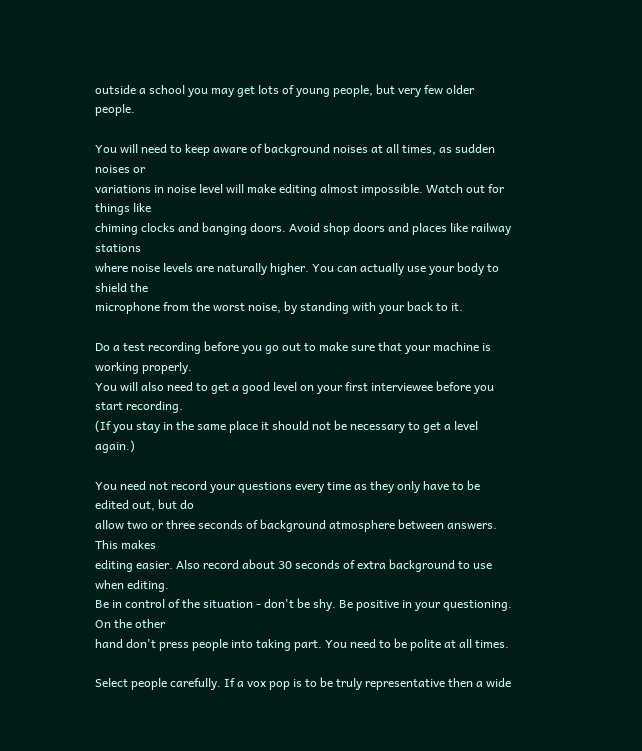outside a school you may get lots of young people, but very few older people.

You will need to keep aware of background noises at all times, as sudden noises or
variations in noise level will make editing almost impossible. Watch out for things like
chiming clocks and banging doors. Avoid shop doors and places like railway stations
where noise levels are naturally higher. You can actually use your body to shield the
microphone from the worst noise, by standing with your back to it.

Do a test recording before you go out to make sure that your machine is working properly.
You will also need to get a good level on your first interviewee before you start recording.
(If you stay in the same place it should not be necessary to get a level again.)

You need not record your questions every time as they only have to be edited out, but do
allow two or three seconds of background atmosphere between answers. This makes
editing easier. Also record about 30 seconds of extra background to use when editing.
Be in control of the situation - don't be shy. Be positive in your questioning. On the other
hand don't press people into taking part. You need to be polite at all times.

Select people carefully. If a vox pop is to be truly representative then a wide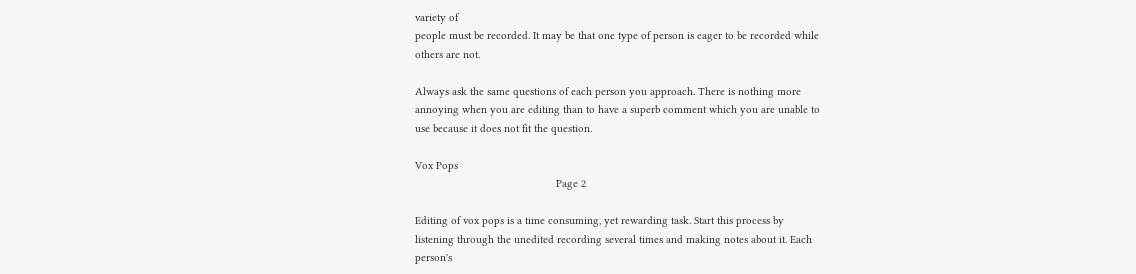variety of
people must be recorded. It may be that one type of person is eager to be recorded while
others are not.

Always ask the same questions of each person you approach. There is nothing more
annoying when you are editing than to have a superb comment which you are unable to
use because it does not fit the question.

Vox Pops
                                               Page 2

Editing of vox pops is a time consuming, yet rewarding task. Start this process by
listening through the unedited recording several times and making notes about it. Each
person's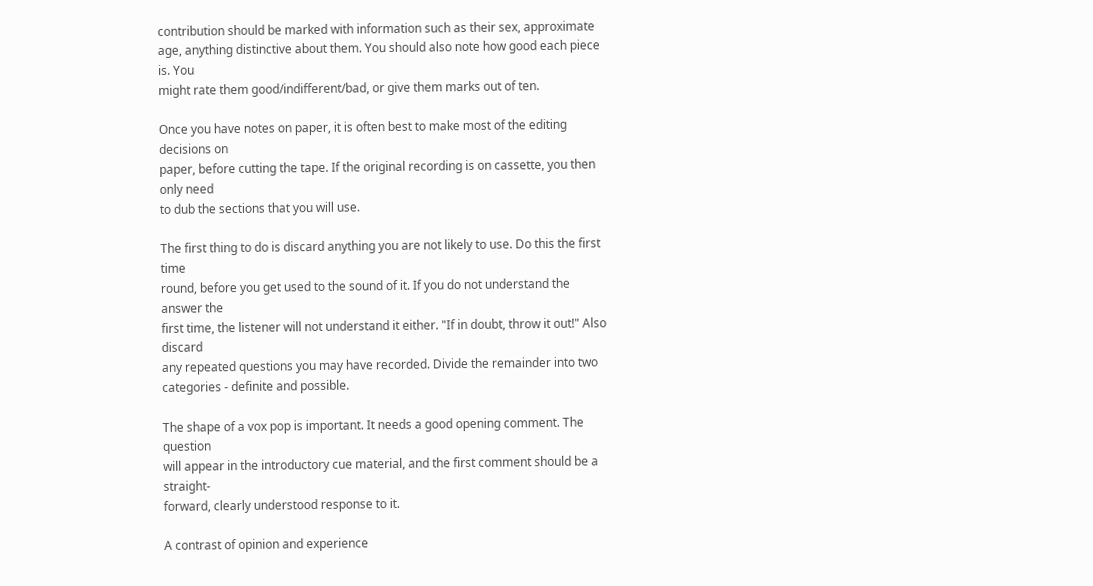contribution should be marked with information such as their sex, approximate
age, anything distinctive about them. You should also note how good each piece is. You
might rate them good/indifferent/bad, or give them marks out of ten.

Once you have notes on paper, it is often best to make most of the editing decisions on
paper, before cutting the tape. If the original recording is on cassette, you then only need
to dub the sections that you will use.

The first thing to do is discard anything you are not likely to use. Do this the first time
round, before you get used to the sound of it. If you do not understand the answer the
first time, the listener will not understand it either. "If in doubt, throw it out!" Also discard
any repeated questions you may have recorded. Divide the remainder into two
categories - definite and possible.

The shape of a vox pop is important. It needs a good opening comment. The question
will appear in the introductory cue material, and the first comment should be a straight-
forward, clearly understood response to it.

A contrast of opinion and experience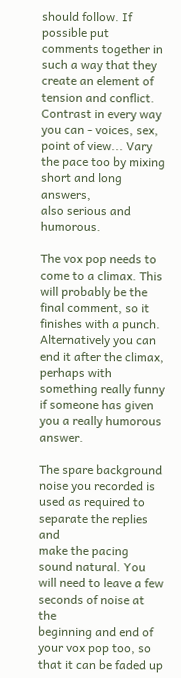should follow. If possible put comments together in
such a way that they create an element of tension and conflict. Contrast in every way
you can - voices, sex, point of view... Vary the pace too by mixing short and long answers,
also serious and humorous.

The vox pop needs to come to a climax. This will probably be the final comment, so it
finishes with a punch. Alternatively you can end it after the climax, perhaps with
something really funny if someone has given you a really humorous answer.

The spare background noise you recorded is used as required to separate the replies and
make the pacing sound natural. You will need to leave a few seconds of noise at the
beginning and end of your vox pop too, so that it can be faded up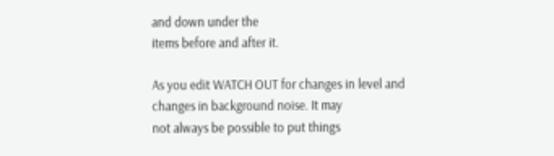and down under the
items before and after it.

As you edit WATCH OUT for changes in level and changes in background noise. It may
not always be possible to put things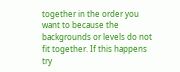together in the order you want to because the
backgrounds or levels do not fit together. If this happens try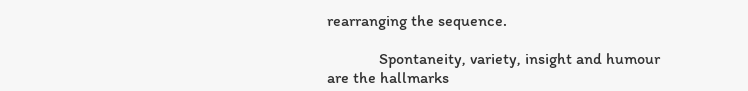rearranging the sequence.

             Spontaneity, variety, insight and humour are the hallmarks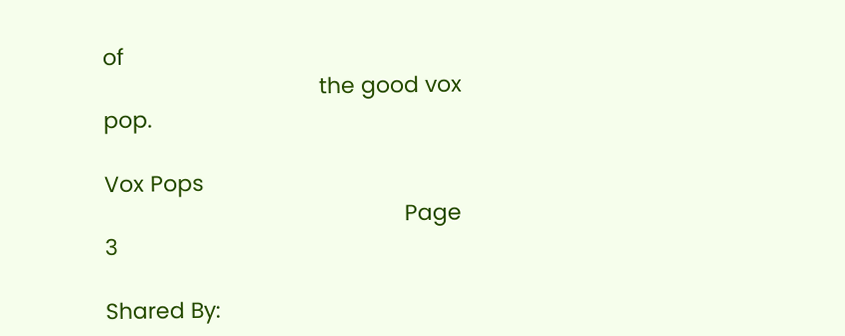of
                                    the good vox pop.

Vox Pops
                                                  Page 3

Shared By: